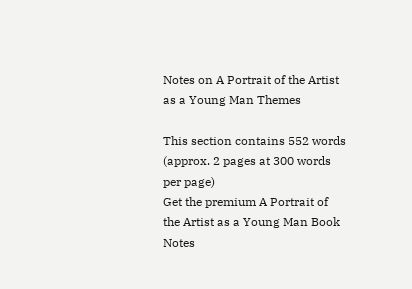Notes on A Portrait of the Artist as a Young Man Themes

This section contains 552 words
(approx. 2 pages at 300 words per page)
Get the premium A Portrait of the Artist as a Young Man Book Notes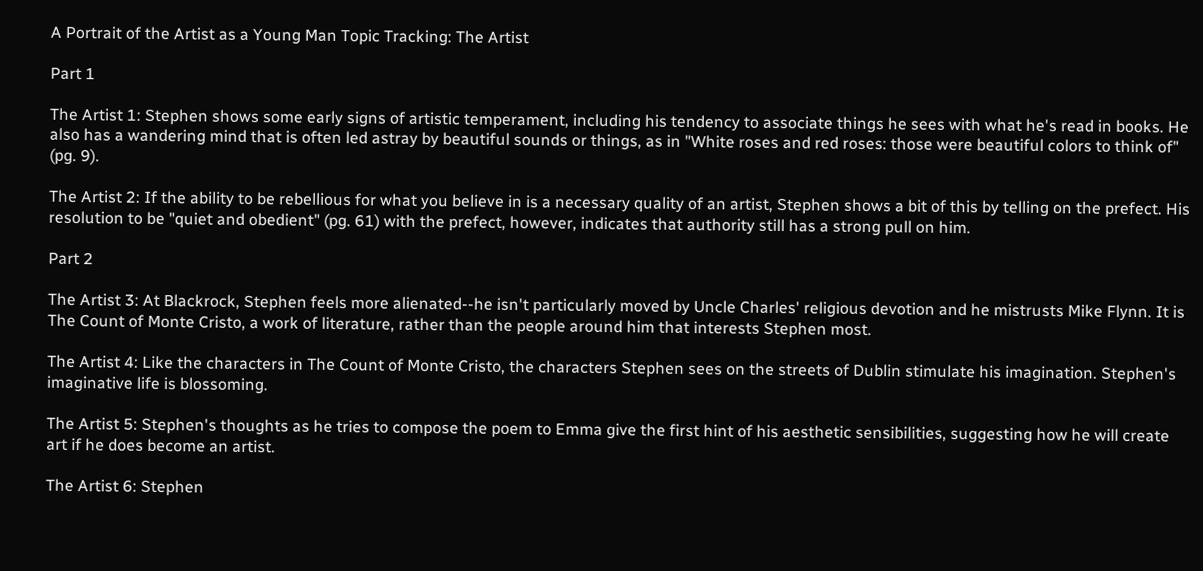A Portrait of the Artist as a Young Man Topic Tracking: The Artist

Part 1

The Artist 1: Stephen shows some early signs of artistic temperament, including his tendency to associate things he sees with what he's read in books. He also has a wandering mind that is often led astray by beautiful sounds or things, as in "White roses and red roses: those were beautiful colors to think of" (pg. 9).

The Artist 2: If the ability to be rebellious for what you believe in is a necessary quality of an artist, Stephen shows a bit of this by telling on the prefect. His resolution to be "quiet and obedient" (pg. 61) with the prefect, however, indicates that authority still has a strong pull on him.

Part 2

The Artist 3: At Blackrock, Stephen feels more alienated--he isn't particularly moved by Uncle Charles' religious devotion and he mistrusts Mike Flynn. It is The Count of Monte Cristo, a work of literature, rather than the people around him that interests Stephen most.

The Artist 4: Like the characters in The Count of Monte Cristo, the characters Stephen sees on the streets of Dublin stimulate his imagination. Stephen's imaginative life is blossoming.

The Artist 5: Stephen's thoughts as he tries to compose the poem to Emma give the first hint of his aesthetic sensibilities, suggesting how he will create art if he does become an artist.

The Artist 6: Stephen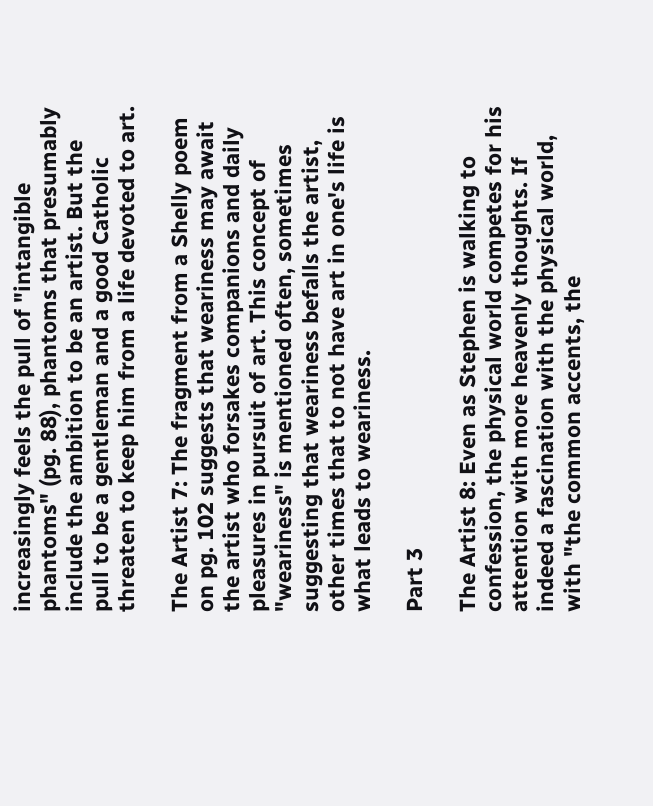increasingly feels the pull of "intangible phantoms" (pg. 88), phantoms that presumably include the ambition to be an artist. But the pull to be a gentleman and a good Catholic threaten to keep him from a life devoted to art.

The Artist 7: The fragment from a Shelly poem on pg. 102 suggests that weariness may await the artist who forsakes companions and daily pleasures in pursuit of art. This concept of "weariness" is mentioned often, sometimes suggesting that weariness befalls the artist, other times that to not have art in one's life is what leads to weariness.

Part 3

The Artist 8: Even as Stephen is walking to confession, the physical world competes for his attention with more heavenly thoughts. If indeed a fascination with the physical world, with "the common accents, the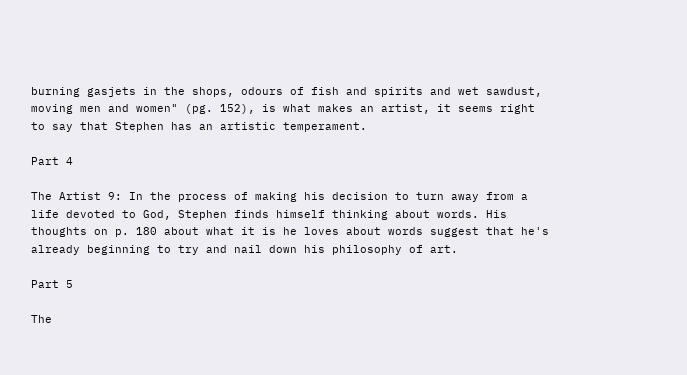burning gasjets in the shops, odours of fish and spirits and wet sawdust, moving men and women" (pg. 152), is what makes an artist, it seems right to say that Stephen has an artistic temperament.

Part 4

The Artist 9: In the process of making his decision to turn away from a life devoted to God, Stephen finds himself thinking about words. His thoughts on p. 180 about what it is he loves about words suggest that he's already beginning to try and nail down his philosophy of art.

Part 5

The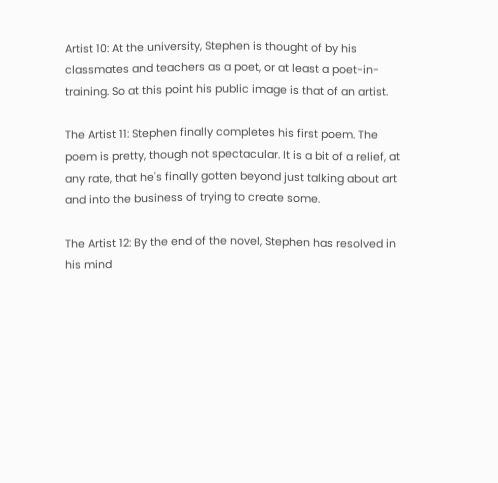Artist 10: At the university, Stephen is thought of by his classmates and teachers as a poet, or at least a poet-in-training. So at this point his public image is that of an artist.

The Artist 11: Stephen finally completes his first poem. The poem is pretty, though not spectacular. It is a bit of a relief, at any rate, that he's finally gotten beyond just talking about art and into the business of trying to create some.

The Artist 12: By the end of the novel, Stephen has resolved in his mind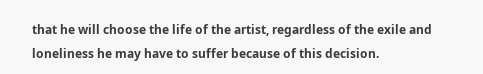that he will choose the life of the artist, regardless of the exile and loneliness he may have to suffer because of this decision.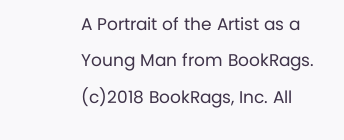A Portrait of the Artist as a Young Man from BookRags. (c)2018 BookRags, Inc. All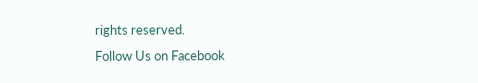rights reserved.
Follow Us on Facebook